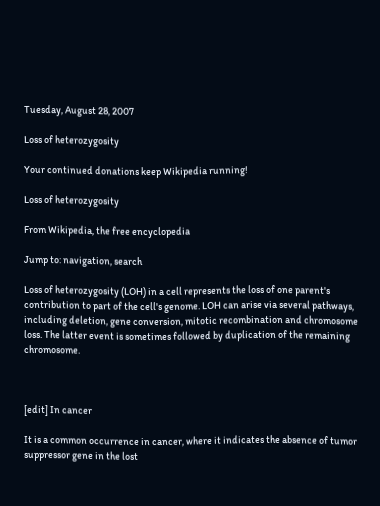Tuesday, August 28, 2007

Loss of heterozygosity

Your continued donations keep Wikipedia running!

Loss of heterozygosity

From Wikipedia, the free encyclopedia

Jump to: navigation, search

Loss of heterozygosity (LOH) in a cell represents the loss of one parent's contribution to part of the cell's genome. LOH can arise via several pathways, including deletion, gene conversion, mitotic recombination and chromosome loss. The latter event is sometimes followed by duplication of the remaining chromosome.



[edit] In cancer

It is a common occurrence in cancer, where it indicates the absence of tumor suppressor gene in the lost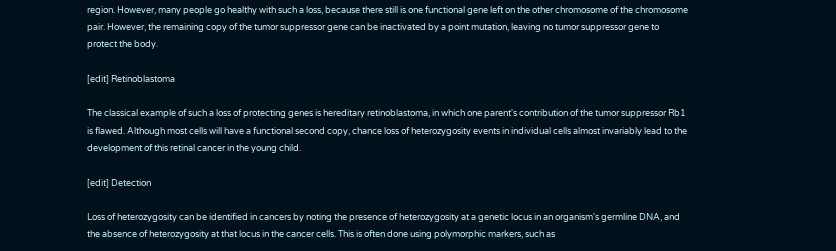region. However, many people go healthy with such a loss, because there still is one functional gene left on the other chromosome of the chromosome pair. However, the remaining copy of the tumor suppressor gene can be inactivated by a point mutation, leaving no tumor suppressor gene to protect the body.

[edit] Retinoblastoma

The classical example of such a loss of protecting genes is hereditary retinoblastoma, in which one parent's contribution of the tumor suppressor Rb1 is flawed. Although most cells will have a functional second copy, chance loss of heterozygosity events in individual cells almost invariably lead to the development of this retinal cancer in the young child.

[edit] Detection

Loss of heterozygosity can be identified in cancers by noting the presence of heterozygosity at a genetic locus in an organism's germline DNA, and the absence of heterozygosity at that locus in the cancer cells. This is often done using polymorphic markers, such as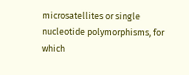microsatellites or single nucleotide polymorphisms, for which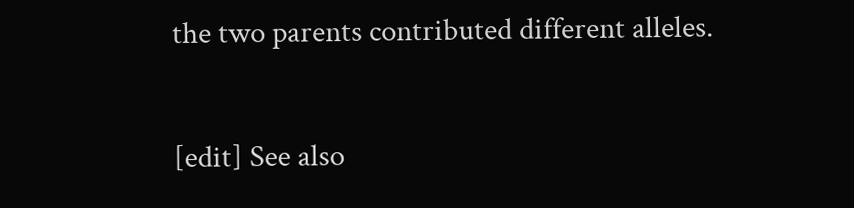the two parents contributed different alleles.

[edit] See also